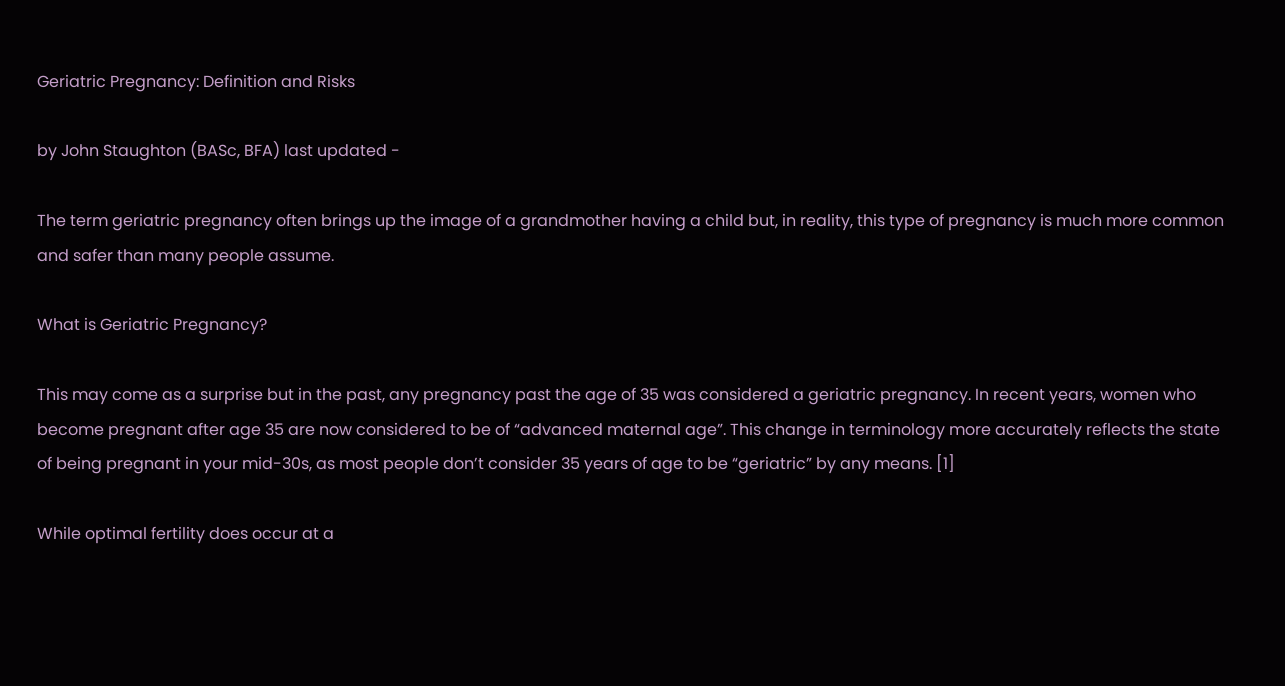Geriatric Pregnancy: Definition and Risks

by John Staughton (BASc, BFA) last updated -

The term geriatric pregnancy often brings up the image of a grandmother having a child but, in reality, this type of pregnancy is much more common and safer than many people assume.

What is Geriatric Pregnancy?

This may come as a surprise but in the past, any pregnancy past the age of 35 was considered a geriatric pregnancy. In recent years, women who become pregnant after age 35 are now considered to be of “advanced maternal age”. This change in terminology more accurately reflects the state of being pregnant in your mid-30s, as most people don’t consider 35 years of age to be “geriatric” by any means. [1]

While optimal fertility does occur at a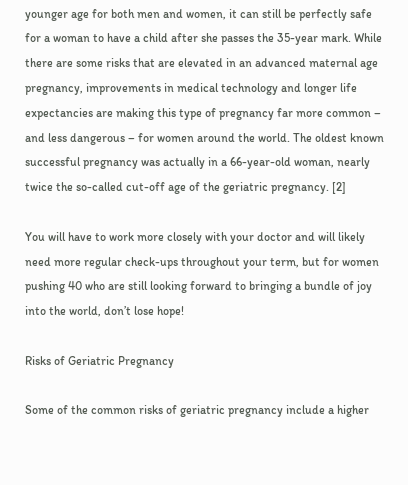younger age for both men and women, it can still be perfectly safe for a woman to have a child after she passes the 35-year mark. While there are some risks that are elevated in an advanced maternal age pregnancy, improvements in medical technology and longer life expectancies are making this type of pregnancy far more common – and less dangerous – for women around the world. The oldest known successful pregnancy was actually in a 66-year-old woman, nearly twice the so-called cut-off age of the geriatric pregnancy. [2]

You will have to work more closely with your doctor and will likely need more regular check-ups throughout your term, but for women pushing 40 who are still looking forward to bringing a bundle of joy into the world, don’t lose hope!

Risks of Geriatric Pregnancy

Some of the common risks of geriatric pregnancy include a higher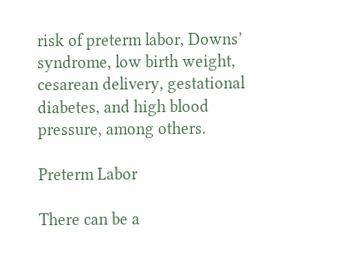risk of preterm labor, Downs’ syndrome, low birth weight, cesarean delivery, gestational diabetes, and high blood pressure, among others.

Preterm Labor

There can be a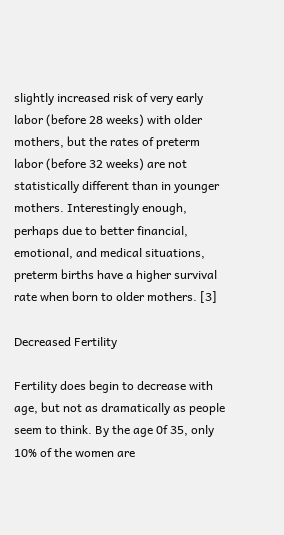slightly increased risk of very early labor (before 28 weeks) with older mothers, but the rates of preterm labor (before 32 weeks) are not statistically different than in younger mothers. Interestingly enough, perhaps due to better financial, emotional, and medical situations, preterm births have a higher survival rate when born to older mothers. [3]

Decreased Fertility

Fertility does begin to decrease with age, but not as dramatically as people seem to think. By the age 0f 35, only 10% of the women are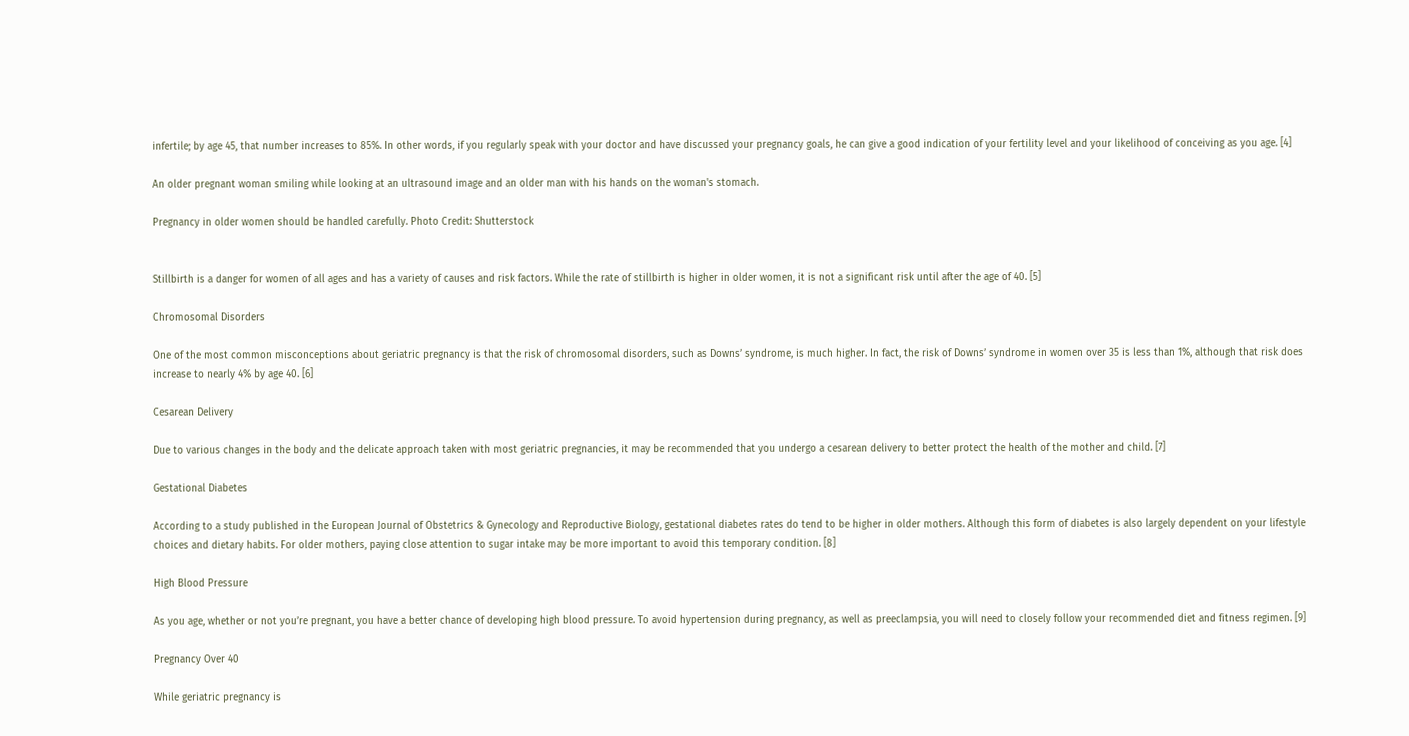infertile; by age 45, that number increases to 85%. In other words, if you regularly speak with your doctor and have discussed your pregnancy goals, he can give a good indication of your fertility level and your likelihood of conceiving as you age. [4]

An older pregnant woman smiling while looking at an ultrasound image and an older man with his hands on the woman's stomach.

Pregnancy in older women should be handled carefully. Photo Credit: Shutterstock


Stillbirth is a danger for women of all ages and has a variety of causes and risk factors. While the rate of stillbirth is higher in older women, it is not a significant risk until after the age of 40. [5]

Chromosomal Disorders

One of the most common misconceptions about geriatric pregnancy is that the risk of chromosomal disorders, such as Downs’ syndrome, is much higher. In fact, the risk of Downs’ syndrome in women over 35 is less than 1%, although that risk does increase to nearly 4% by age 40. [6]

Cesarean Delivery

Due to various changes in the body and the delicate approach taken with most geriatric pregnancies, it may be recommended that you undergo a cesarean delivery to better protect the health of the mother and child. [7]

Gestational Diabetes

According to a study published in the European Journal of Obstetrics & Gynecology and Reproductive Biology, gestational diabetes rates do tend to be higher in older mothers. Although this form of diabetes is also largely dependent on your lifestyle choices and dietary habits. For older mothers, paying close attention to sugar intake may be more important to avoid this temporary condition. [8]

High Blood Pressure

As you age, whether or not you’re pregnant, you have a better chance of developing high blood pressure. To avoid hypertension during pregnancy, as well as preeclampsia, you will need to closely follow your recommended diet and fitness regimen. [9]

Pregnancy Over 40

While geriatric pregnancy is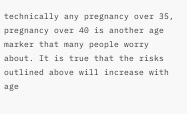technically any pregnancy over 35, pregnancy over 40 is another age marker that many people worry about. It is true that the risks outlined above will increase with age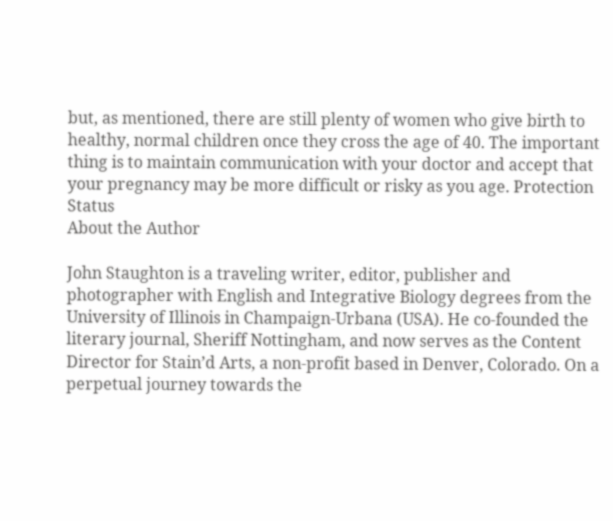but, as mentioned, there are still plenty of women who give birth to healthy, normal children once they cross the age of 40. The important thing is to maintain communication with your doctor and accept that your pregnancy may be more difficult or risky as you age. Protection Status
About the Author

John Staughton is a traveling writer, editor, publisher and photographer with English and Integrative Biology degrees from the University of Illinois in Champaign-Urbana (USA). He co-founded the literary journal, Sheriff Nottingham, and now serves as the Content Director for Stain’d Arts, a non-profit based in Denver, Colorado. On a perpetual journey towards the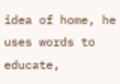idea of home, he uses words to educate,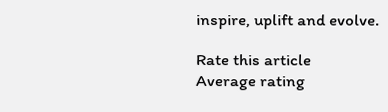inspire, uplift and evolve.

Rate this article
Average rating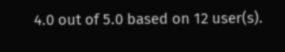4.0 out of 5.0 based on 12 user(s).